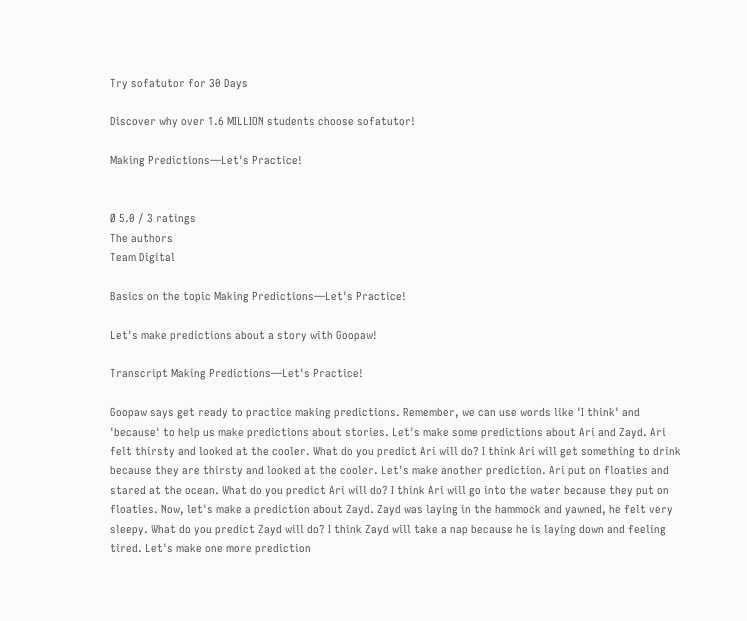Try sofatutor for 30 Days

Discover why over 1.6 MILLION students choose sofatutor!

Making Predictions—Let's Practice!


Ø 5.0 / 3 ratings
The authors
Team Digital

Basics on the topic Making Predictions—Let's Practice!

Let's make predictions about a story with Goopaw!

Transcript Making Predictions—Let's Practice!

Goopaw says get ready to practice making predictions. Remember, we can use words like 'I think' and 'because' to help us make predictions about stories. Let's make some predictions about Ari and Zayd. Ari felt thirsty and looked at the cooler. What do you predict Ari will do? I think Ari will get something to drink because they are thirsty and looked at the cooler. Let's make another prediction. Ari put on floaties and stared at the ocean. What do you predict Ari will do? I think Ari will go into the water because they put on floaties. Now, let's make a prediction about Zayd. Zayd was laying in the hammock and yawned, he felt very sleepy. What do you predict Zayd will do? I think Zayd will take a nap because he is laying down and feeling tired. Let's make one more prediction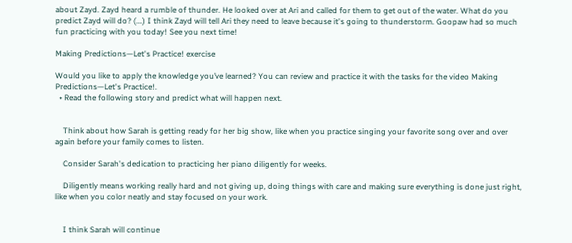about Zayd. Zayd heard a rumble of thunder. He looked over at Ari and called for them to get out of the water. What do you predict Zayd will do? (...) I think Zayd will tell Ari they need to leave because it's going to thunderstorm. Goopaw had so much fun practicing with you today! See you next time!

Making Predictions—Let's Practice! exercise

Would you like to apply the knowledge you’ve learned? You can review and practice it with the tasks for the video Making Predictions—Let's Practice!.
  • Read the following story and predict what will happen next.


    Think about how Sarah is getting ready for her big show, like when you practice singing your favorite song over and over again before your family comes to listen.

    Consider Sarah's dedication to practicing her piano diligently for weeks.

    Diligently means working really hard and not giving up, doing things with care and making sure everything is done just right, like when you color neatly and stay focused on your work.


    I think Sarah will continue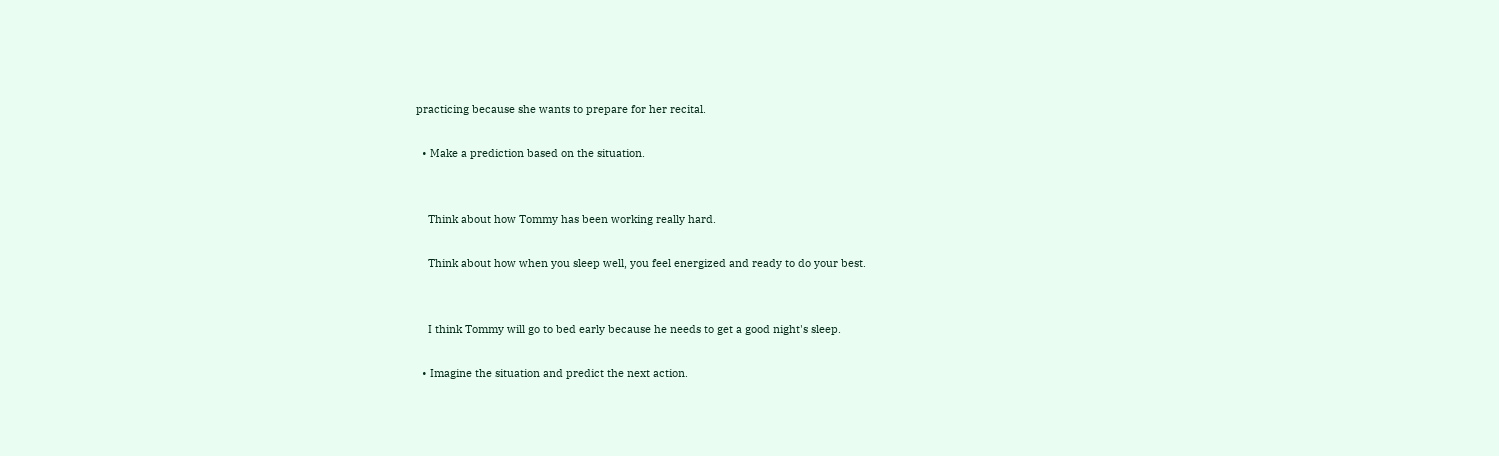practicing because she wants to prepare for her recital.

  • Make a prediction based on the situation.


    Think about how Tommy has been working really hard.

    Think about how when you sleep well, you feel energized and ready to do your best.


    I think Tommy will go to bed early because he needs to get a good night's sleep.

  • Imagine the situation and predict the next action.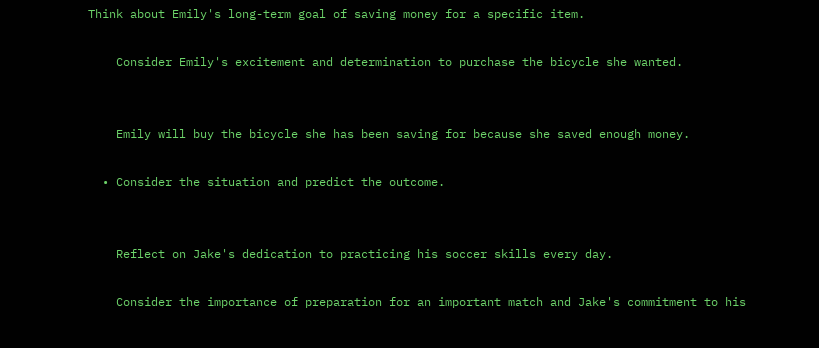Think about Emily's long-term goal of saving money for a specific item.

    Consider Emily's excitement and determination to purchase the bicycle she wanted.


    Emily will buy the bicycle she has been saving for because she saved enough money.

  • Consider the situation and predict the outcome.


    Reflect on Jake's dedication to practicing his soccer skills every day.

    Consider the importance of preparation for an important match and Jake's commitment to his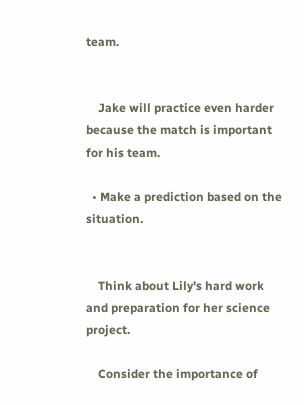team.


    Jake will practice even harder because the match is important for his team.

  • Make a prediction based on the situation.


    Think about Lily's hard work and preparation for her science project.

    Consider the importance of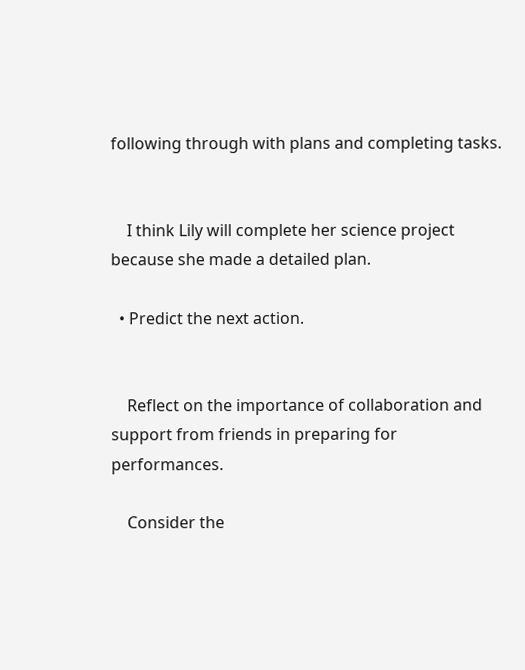following through with plans and completing tasks.


    I think Lily will complete her science project because she made a detailed plan.

  • Predict the next action.


    Reflect on the importance of collaboration and support from friends in preparing for performances.

    Consider the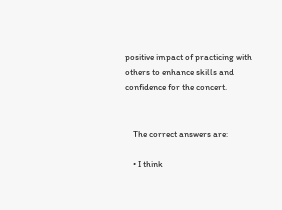positive impact of practicing with others to enhance skills and confidence for the concert.


    The correct answers are:

    • I think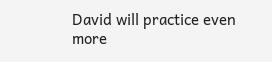David will practice even more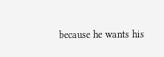because he wants his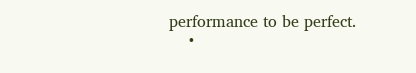performance to be perfect.
    •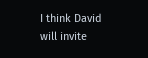I think David will invite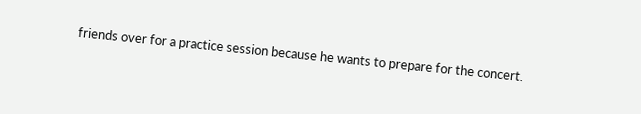friends over for a practice session because he wants to prepare for the concert.